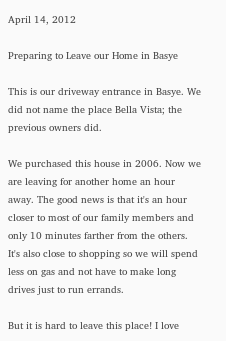April 14, 2012

Preparing to Leave our Home in Basye

This is our driveway entrance in Basye. We did not name the place Bella Vista; the previous owners did.

We purchased this house in 2006. Now we are leaving for another home an hour away. The good news is that it's an hour closer to most of our family members and only 10 minutes farther from the others. It's also close to shopping so we will spend less on gas and not have to make long drives just to run errands.

But it is hard to leave this place! I love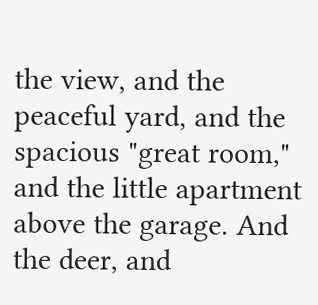the view, and the peaceful yard, and the spacious "great room," and the little apartment above the garage. And the deer, and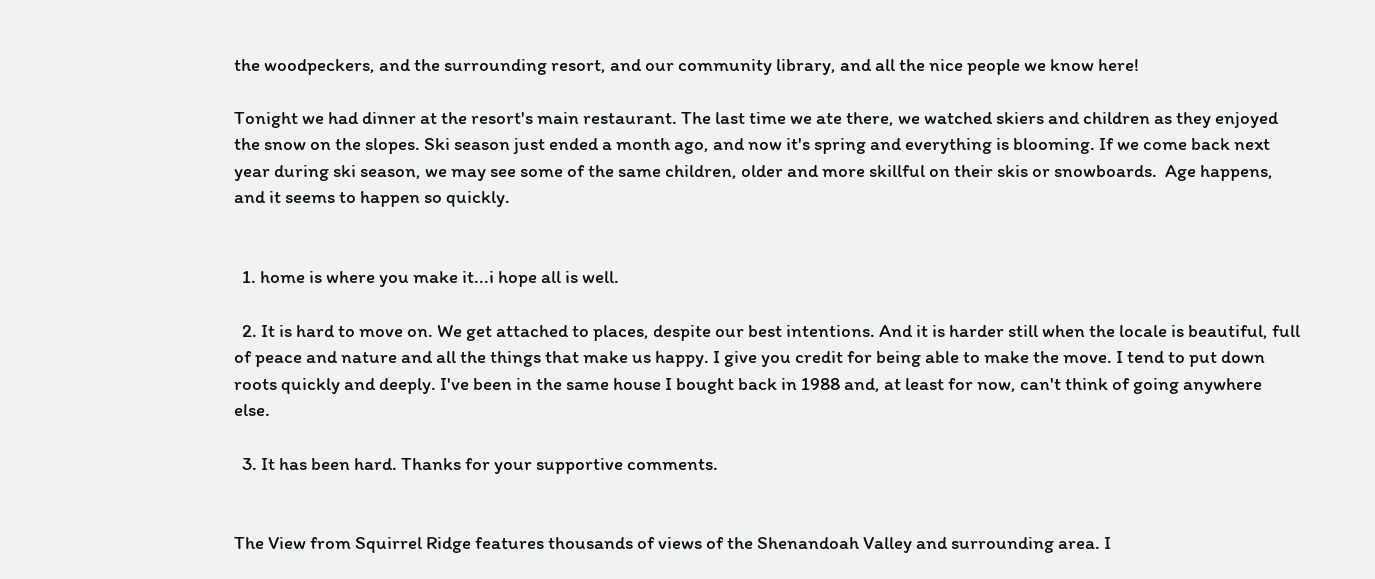the woodpeckers, and the surrounding resort, and our community library, and all the nice people we know here!

Tonight we had dinner at the resort's main restaurant. The last time we ate there, we watched skiers and children as they enjoyed the snow on the slopes. Ski season just ended a month ago, and now it's spring and everything is blooming. If we come back next year during ski season, we may see some of the same children, older and more skillful on their skis or snowboards.  Age happens, and it seems to happen so quickly.


  1. home is where you make it...i hope all is well.

  2. It is hard to move on. We get attached to places, despite our best intentions. And it is harder still when the locale is beautiful, full of peace and nature and all the things that make us happy. I give you credit for being able to make the move. I tend to put down roots quickly and deeply. I've been in the same house I bought back in 1988 and, at least for now, can't think of going anywhere else.

  3. It has been hard. Thanks for your supportive comments.


The View from Squirrel Ridge features thousands of views of the Shenandoah Valley and surrounding area. I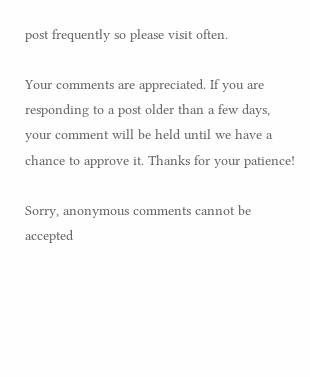post frequently so please visit often.

Your comments are appreciated. If you are responding to a post older than a few days, your comment will be held until we have a chance to approve it. Thanks for your patience!

Sorry, anonymous comments cannot be accepted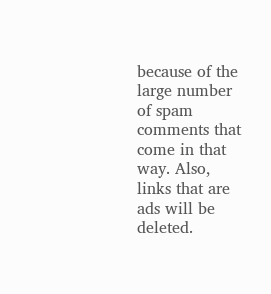because of the large number of spam comments that come in that way. Also, links that are ads will be deleted.